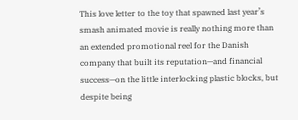This love letter to the toy that spawned last year’s smash animated movie is really nothing more than an extended promotional reel for the Danish company that built its reputation—and financial success—on the little interlocking plastic blocks, but despite being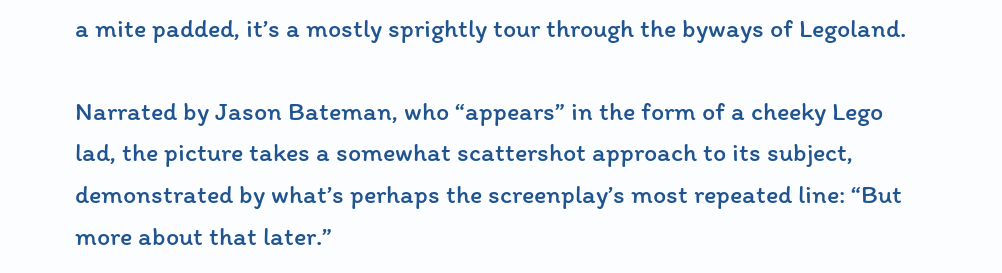a mite padded, it’s a mostly sprightly tour through the byways of Legoland.

Narrated by Jason Bateman, who “appears” in the form of a cheeky Lego lad, the picture takes a somewhat scattershot approach to its subject, demonstrated by what’s perhaps the screenplay’s most repeated line: “But more about that later.”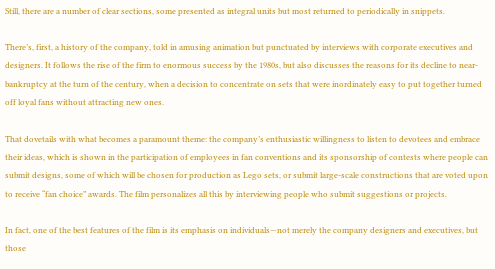Still, there are a number of clear sections, some presented as integral units but most returned to periodically in snippets.

There’s, first, a history of the company, told in amusing animation but punctuated by interviews with corporate executives and designers. It follows the rise of the firm to enormous success by the 1980s, but also discusses the reasons for its decline to near-bankruptcy at the turn of the century, when a decision to concentrate on sets that were inordinately easy to put together turned off loyal fans without attracting new ones.

That dovetails with what becomes a paramount theme: the company’s enthusiastic willingness to listen to devotees and embrace their ideas, which is shown in the participation of employees in fan conventions and its sponsorship of contests where people can submit designs, some of which will be chosen for production as Lego sets, or submit large-scale constructions that are voted upon to receive “fan choice” awards. The film personalizes all this by interviewing people who submit suggestions or projects.

In fact, one of the best features of the film is its emphasis on individuals—not merely the company designers and executives, but those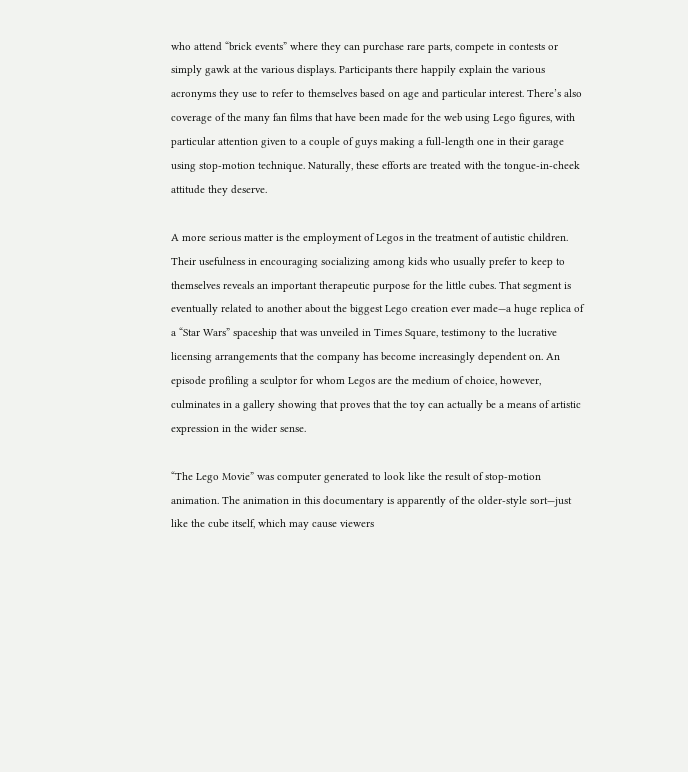who attend “brick events” where they can purchase rare parts, compete in contests or simply gawk at the various displays. Participants there happily explain the various acronyms they use to refer to themselves based on age and particular interest. There’s also coverage of the many fan films that have been made for the web using Lego figures, with particular attention given to a couple of guys making a full-length one in their garage using stop-motion technique. Naturally, these efforts are treated with the tongue-in-cheek attitude they deserve.

A more serious matter is the employment of Legos in the treatment of autistic children. Their usefulness in encouraging socializing among kids who usually prefer to keep to themselves reveals an important therapeutic purpose for the little cubes. That segment is eventually related to another about the biggest Lego creation ever made—a huge replica of a “Star Wars” spaceship that was unveiled in Times Square, testimony to the lucrative licensing arrangements that the company has become increasingly dependent on. An episode profiling a sculptor for whom Legos are the medium of choice, however, culminates in a gallery showing that proves that the toy can actually be a means of artistic expression in the wider sense.

“The Lego Movie” was computer generated to look like the result of stop-motion animation. The animation in this documentary is apparently of the older-style sort—just like the cube itself, which may cause viewers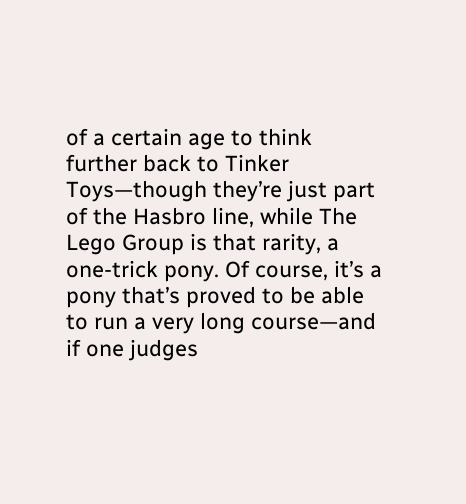of a certain age to think further back to Tinker Toys—though they’re just part of the Hasbro line, while The Lego Group is that rarity, a one-trick pony. Of course, it’s a pony that’s proved to be able to run a very long course—and if one judges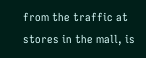from the traffic at stores in the mall, is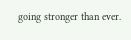going stronger than ever.